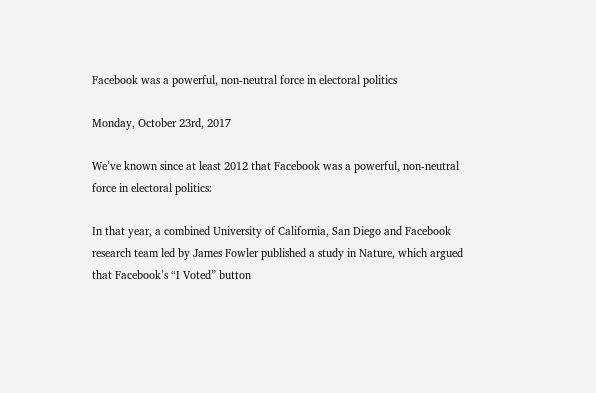Facebook was a powerful, non-neutral force in electoral politics

Monday, October 23rd, 2017

We’ve known since at least 2012 that Facebook was a powerful, non-neutral force in electoral politics:

In that year, a combined University of California, San Diego and Facebook research team led by James Fowler published a study in Nature, which argued that Facebook’s “I Voted” button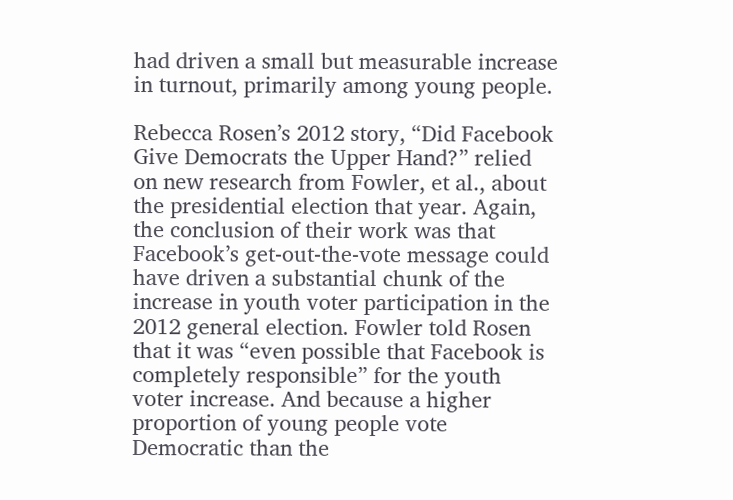had driven a small but measurable increase in turnout, primarily among young people.

Rebecca Rosen’s 2012 story, “Did Facebook Give Democrats the Upper Hand?” relied on new research from Fowler, et al., about the presidential election that year. Again, the conclusion of their work was that Facebook’s get-out-the-vote message could have driven a substantial chunk of the increase in youth voter participation in the 2012 general election. Fowler told Rosen that it was “even possible that Facebook is completely responsible” for the youth voter increase. And because a higher proportion of young people vote Democratic than the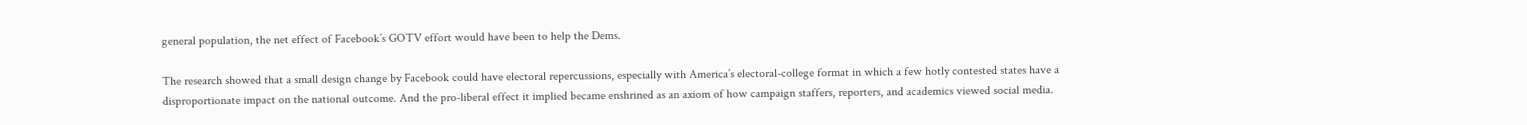general population, the net effect of Facebook’s GOTV effort would have been to help the Dems.

The research showed that a small design change by Facebook could have electoral repercussions, especially with America’s electoral-college format in which a few hotly contested states have a disproportionate impact on the national outcome. And the pro-liberal effect it implied became enshrined as an axiom of how campaign staffers, reporters, and academics viewed social media.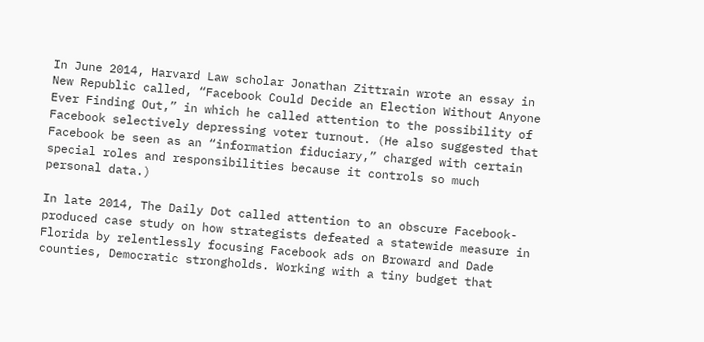In June 2014, Harvard Law scholar Jonathan Zittrain wrote an essay in New Republic called, “Facebook Could Decide an Election Without Anyone Ever Finding Out,” in which he called attention to the possibility of Facebook selectively depressing voter turnout. (He also suggested that Facebook be seen as an “information fiduciary,” charged with certain special roles and responsibilities because it controls so much personal data.)

In late 2014, The Daily Dot called attention to an obscure Facebook-produced case study on how strategists defeated a statewide measure in Florida by relentlessly focusing Facebook ads on Broward and Dade counties, Democratic strongholds. Working with a tiny budget that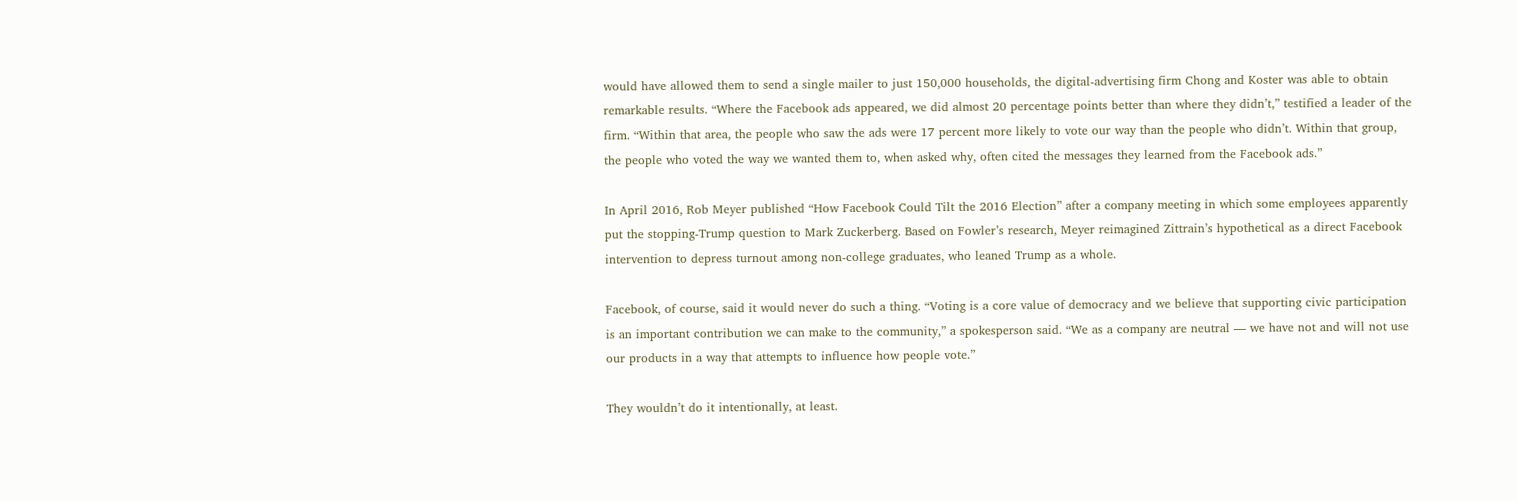would have allowed them to send a single mailer to just 150,000 households, the digital-advertising firm Chong and Koster was able to obtain remarkable results. “Where the Facebook ads appeared, we did almost 20 percentage points better than where they didn’t,” testified a leader of the firm. “Within that area, the people who saw the ads were 17 percent more likely to vote our way than the people who didn’t. Within that group, the people who voted the way we wanted them to, when asked why, often cited the messages they learned from the Facebook ads.”

In April 2016, Rob Meyer published “How Facebook Could Tilt the 2016 Election” after a company meeting in which some employees apparently put the stopping-Trump question to Mark Zuckerberg. Based on Fowler’s research, Meyer reimagined Zittrain’s hypothetical as a direct Facebook intervention to depress turnout among non-college graduates, who leaned Trump as a whole.

Facebook, of course, said it would never do such a thing. “Voting is a core value of democracy and we believe that supporting civic participation is an important contribution we can make to the community,” a spokesperson said. “We as a company are neutral — we have not and will not use our products in a way that attempts to influence how people vote.”

They wouldn’t do it intentionally, at least.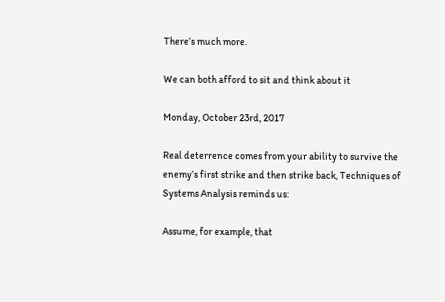There’s much more.

We can both afford to sit and think about it

Monday, October 23rd, 2017

Real deterrence comes from your ability to survive the enemy’s first strike and then strike back, Techniques of Systems Analysis reminds us:

Assume, for example, that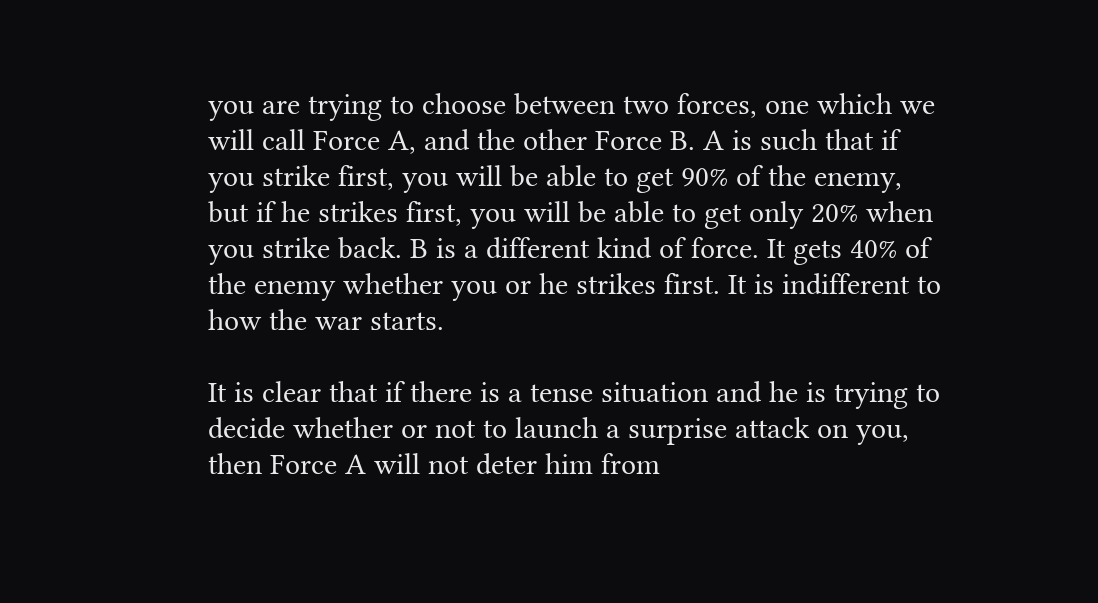you are trying to choose between two forces, one which we will call Force A, and the other Force B. A is such that if you strike first, you will be able to get 90% of the enemy, but if he strikes first, you will be able to get only 20% when you strike back. B is a different kind of force. It gets 40% of the enemy whether you or he strikes first. It is indifferent to how the war starts.

It is clear that if there is a tense situation and he is trying to decide whether or not to launch a surprise attack on you, then Force A will not deter him from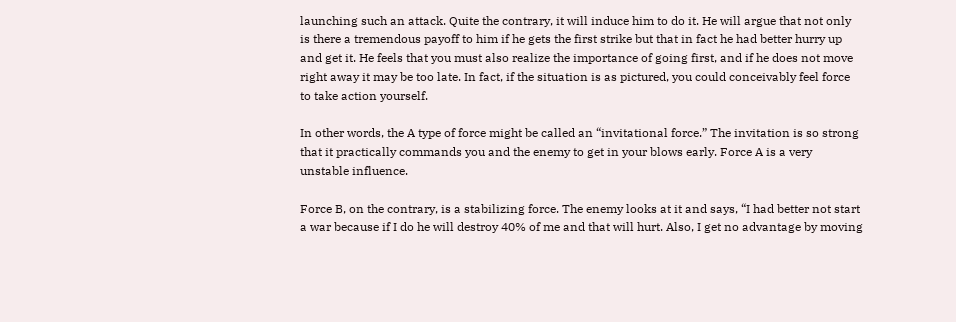launching such an attack. Quite the contrary, it will induce him to do it. He will argue that not only is there a tremendous payoff to him if he gets the first strike but that in fact he had better hurry up and get it. He feels that you must also realize the importance of going first, and if he does not move right away it may be too late. In fact, if the situation is as pictured, you could conceivably feel force to take action yourself.

In other words, the A type of force might be called an “invitational force.” The invitation is so strong that it practically commands you and the enemy to get in your blows early. Force A is a very unstable influence.

Force B, on the contrary, is a stabilizing force. The enemy looks at it and says, “I had better not start a war because if I do he will destroy 40% of me and that will hurt. Also, I get no advantage by moving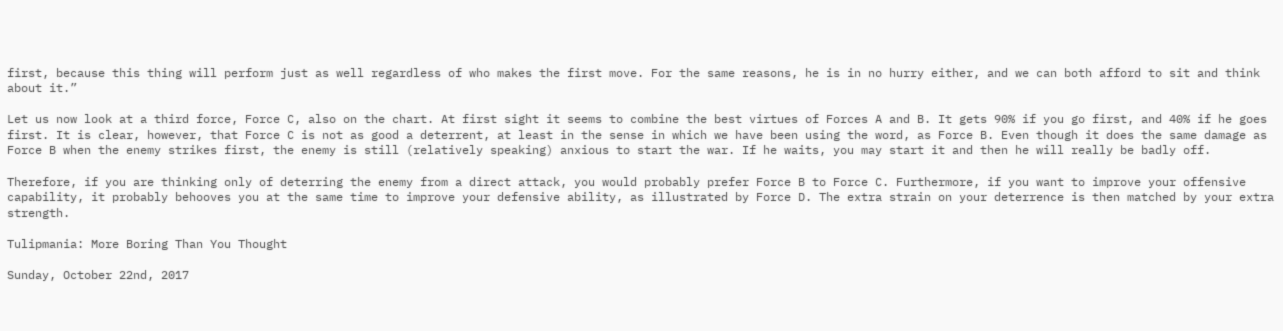first, because this thing will perform just as well regardless of who makes the first move. For the same reasons, he is in no hurry either, and we can both afford to sit and think about it.”

Let us now look at a third force, Force C, also on the chart. At first sight it seems to combine the best virtues of Forces A and B. It gets 90% if you go first, and 40% if he goes first. It is clear, however, that Force C is not as good a deterrent, at least in the sense in which we have been using the word, as Force B. Even though it does the same damage as Force B when the enemy strikes first, the enemy is still (relatively speaking) anxious to start the war. If he waits, you may start it and then he will really be badly off.

Therefore, if you are thinking only of deterring the enemy from a direct attack, you would probably prefer Force B to Force C. Furthermore, if you want to improve your offensive capability, it probably behooves you at the same time to improve your defensive ability, as illustrated by Force D. The extra strain on your deterrence is then matched by your extra strength.

Tulipmania: More Boring Than You Thought

Sunday, October 22nd, 2017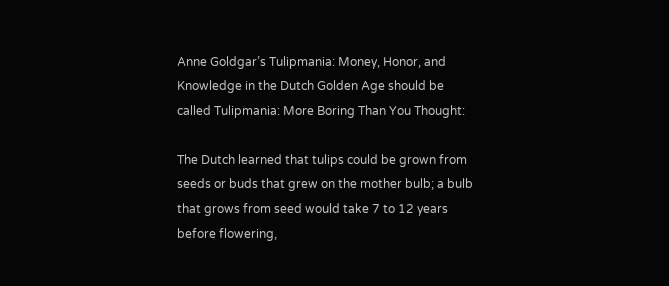Anne Goldgar’s Tulipmania: Money, Honor, and Knowledge in the Dutch Golden Age should be called Tulipmania: More Boring Than You Thought:

The Dutch learned that tulips could be grown from seeds or buds that grew on the mother bulb; a bulb that grows from seed would take 7 to 12 years before flowering,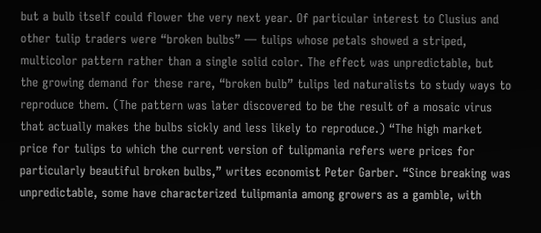but a bulb itself could flower the very next year. Of particular interest to Clusius and other tulip traders were “broken bulbs” — tulips whose petals showed a striped, multicolor pattern rather than a single solid color. The effect was unpredictable, but the growing demand for these rare, “broken bulb” tulips led naturalists to study ways to reproduce them. (The pattern was later discovered to be the result of a mosaic virus that actually makes the bulbs sickly and less likely to reproduce.) “The high market price for tulips to which the current version of tulipmania refers were prices for particularly beautiful broken bulbs,” writes economist Peter Garber. “Since breaking was unpredictable, some have characterized tulipmania among growers as a gamble, with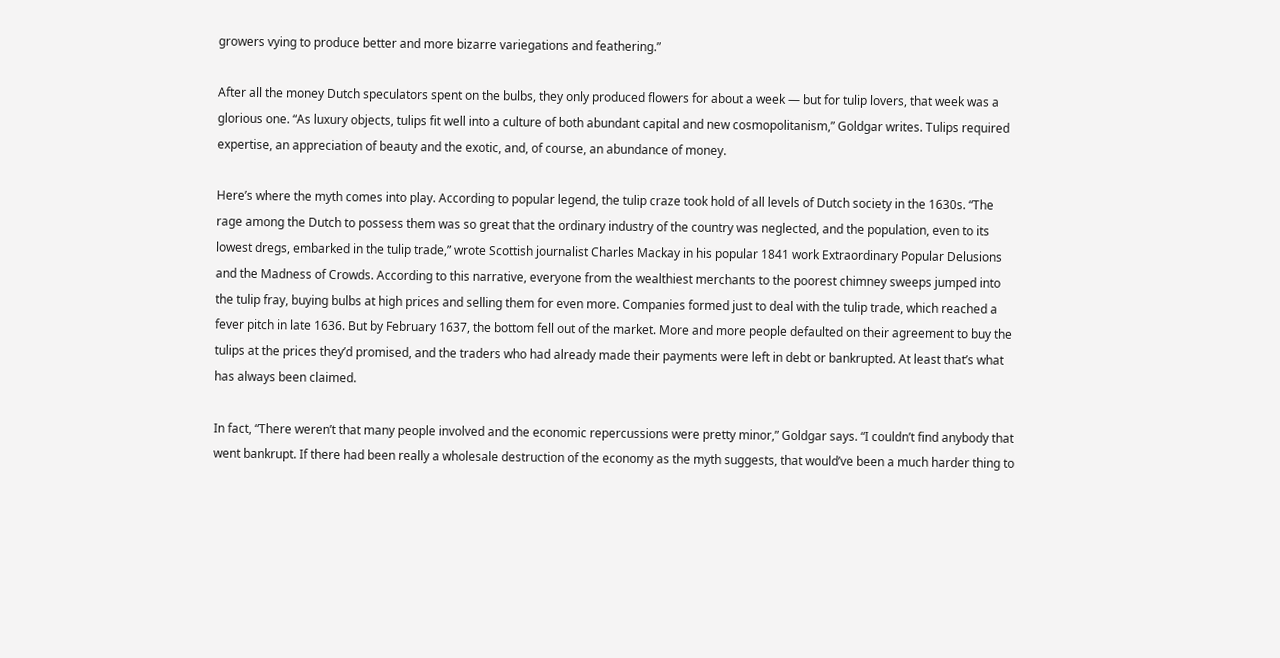growers vying to produce better and more bizarre variegations and feathering.”

After all the money Dutch speculators spent on the bulbs, they only produced flowers for about a week — but for tulip lovers, that week was a glorious one. “As luxury objects, tulips fit well into a culture of both abundant capital and new cosmopolitanism,” Goldgar writes. Tulips required expertise, an appreciation of beauty and the exotic, and, of course, an abundance of money.

Here’s where the myth comes into play. According to popular legend, the tulip craze took hold of all levels of Dutch society in the 1630s. “The rage among the Dutch to possess them was so great that the ordinary industry of the country was neglected, and the population, even to its lowest dregs, embarked in the tulip trade,” wrote Scottish journalist Charles Mackay in his popular 1841 work Extraordinary Popular Delusions and the Madness of Crowds. According to this narrative, everyone from the wealthiest merchants to the poorest chimney sweeps jumped into the tulip fray, buying bulbs at high prices and selling them for even more. Companies formed just to deal with the tulip trade, which reached a fever pitch in late 1636. But by February 1637, the bottom fell out of the market. More and more people defaulted on their agreement to buy the tulips at the prices they’d promised, and the traders who had already made their payments were left in debt or bankrupted. At least that’s what has always been claimed.

In fact, “There weren’t that many people involved and the economic repercussions were pretty minor,” Goldgar says. “I couldn’t find anybody that went bankrupt. If there had been really a wholesale destruction of the economy as the myth suggests, that would’ve been a much harder thing to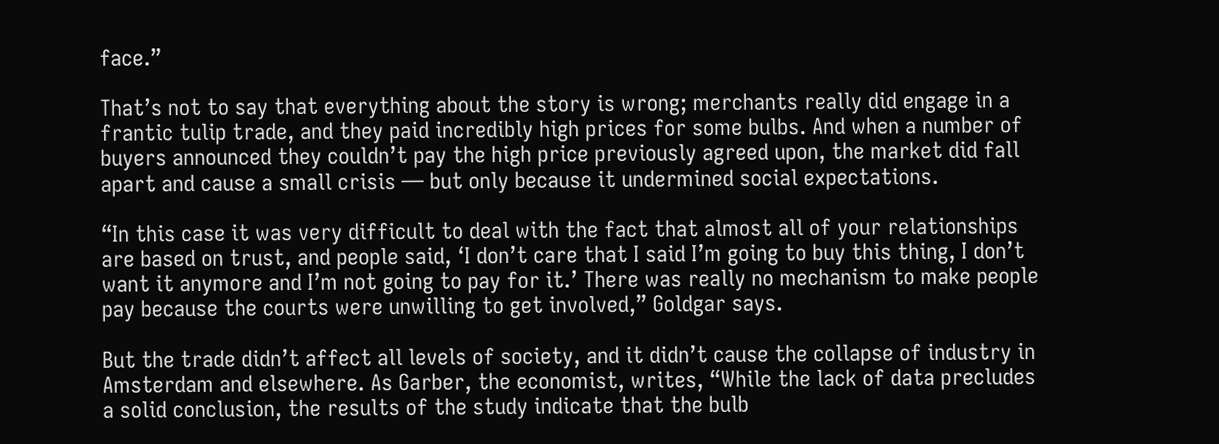face.”

That’s not to say that everything about the story is wrong; merchants really did engage in a frantic tulip trade, and they paid incredibly high prices for some bulbs. And when a number of buyers announced they couldn’t pay the high price previously agreed upon, the market did fall apart and cause a small crisis — but only because it undermined social expectations.

“In this case it was very difficult to deal with the fact that almost all of your relationships are based on trust, and people said, ‘I don’t care that I said I’m going to buy this thing, I don’t want it anymore and I’m not going to pay for it.’ There was really no mechanism to make people pay because the courts were unwilling to get involved,” Goldgar says.

But the trade didn’t affect all levels of society, and it didn’t cause the collapse of industry in Amsterdam and elsewhere. As Garber, the economist, writes, “While the lack of data precludes a solid conclusion, the results of the study indicate that the bulb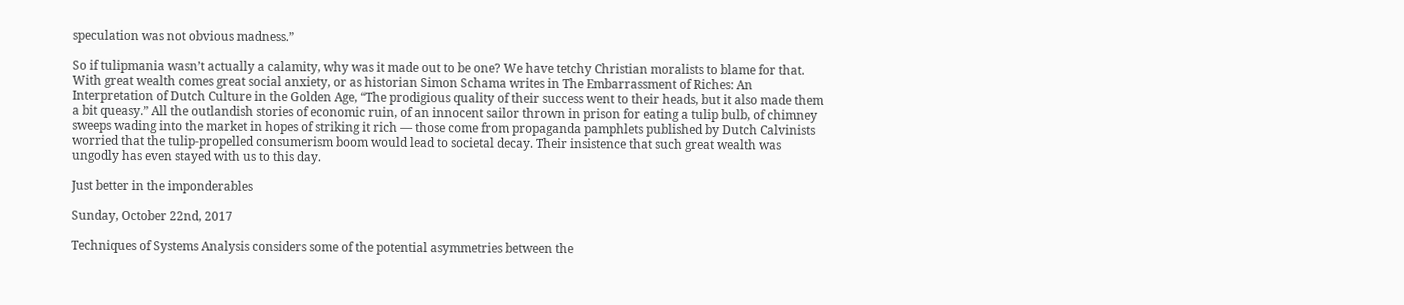speculation was not obvious madness.”

So if tulipmania wasn’t actually a calamity, why was it made out to be one? We have tetchy Christian moralists to blame for that. With great wealth comes great social anxiety, or as historian Simon Schama writes in The Embarrassment of Riches: An Interpretation of Dutch Culture in the Golden Age, “The prodigious quality of their success went to their heads, but it also made them a bit queasy.” All the outlandish stories of economic ruin, of an innocent sailor thrown in prison for eating a tulip bulb, of chimney sweeps wading into the market in hopes of striking it rich — those come from propaganda pamphlets published by Dutch Calvinists worried that the tulip-propelled consumerism boom would lead to societal decay. Their insistence that such great wealth was ungodly has even stayed with us to this day.

Just better in the imponderables

Sunday, October 22nd, 2017

Techniques of Systems Analysis considers some of the potential asymmetries between the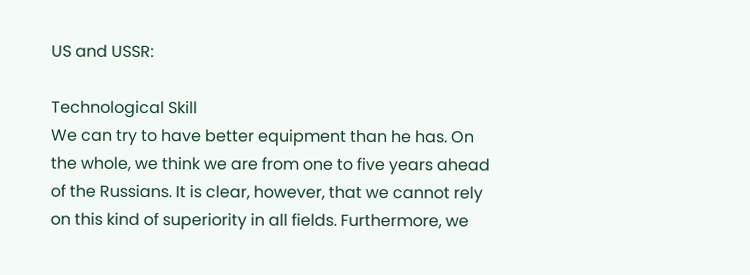US and USSR:

Technological Skill
We can try to have better equipment than he has. On the whole, we think we are from one to five years ahead of the Russians. It is clear, however, that we cannot rely on this kind of superiority in all fields. Furthermore, we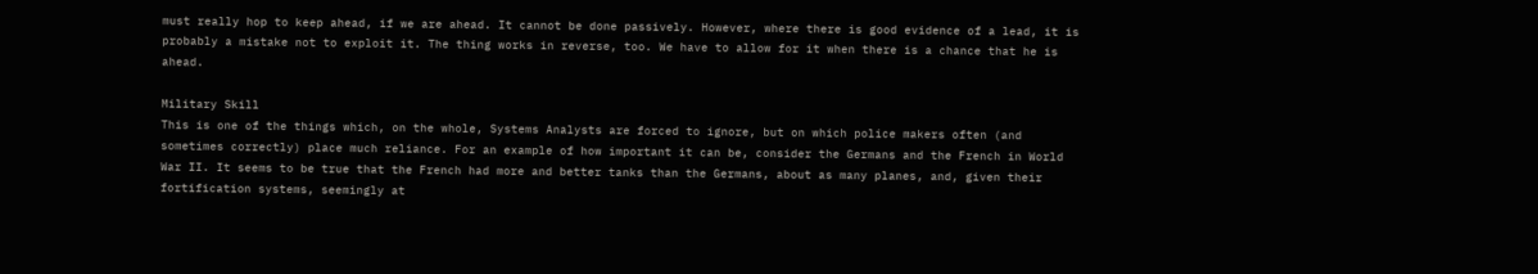must really hop to keep ahead, if we are ahead. It cannot be done passively. However, where there is good evidence of a lead, it is probably a mistake not to exploit it. The thing works in reverse, too. We have to allow for it when there is a chance that he is ahead.

Military Skill
This is one of the things which, on the whole, Systems Analysts are forced to ignore, but on which police makers often (and sometimes correctly) place much reliance. For an example of how important it can be, consider the Germans and the French in World War II. It seems to be true that the French had more and better tanks than the Germans, about as many planes, and, given their fortification systems, seemingly at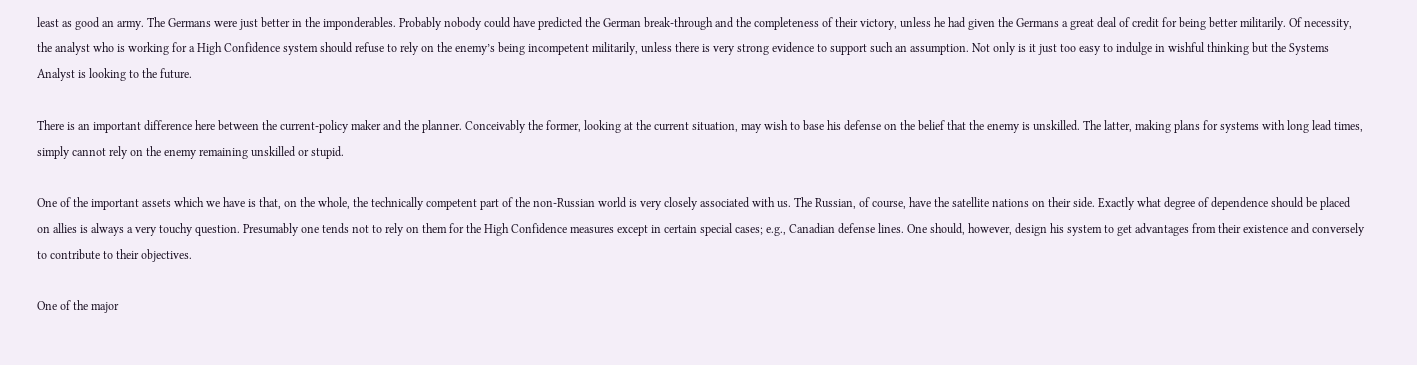least as good an army. The Germans were just better in the imponderables. Probably nobody could have predicted the German break-through and the completeness of their victory, unless he had given the Germans a great deal of credit for being better militarily. Of necessity, the analyst who is working for a High Confidence system should refuse to rely on the enemy’s being incompetent militarily, unless there is very strong evidence to support such an assumption. Not only is it just too easy to indulge in wishful thinking but the Systems Analyst is looking to the future.

There is an important difference here between the current-policy maker and the planner. Conceivably the former, looking at the current situation, may wish to base his defense on the belief that the enemy is unskilled. The latter, making plans for systems with long lead times, simply cannot rely on the enemy remaining unskilled or stupid.

One of the important assets which we have is that, on the whole, the technically competent part of the non-Russian world is very closely associated with us. The Russian, of course, have the satellite nations on their side. Exactly what degree of dependence should be placed on allies is always a very touchy question. Presumably one tends not to rely on them for the High Confidence measures except in certain special cases; e.g., Canadian defense lines. One should, however, design his system to get advantages from their existence and conversely to contribute to their objectives.

One of the major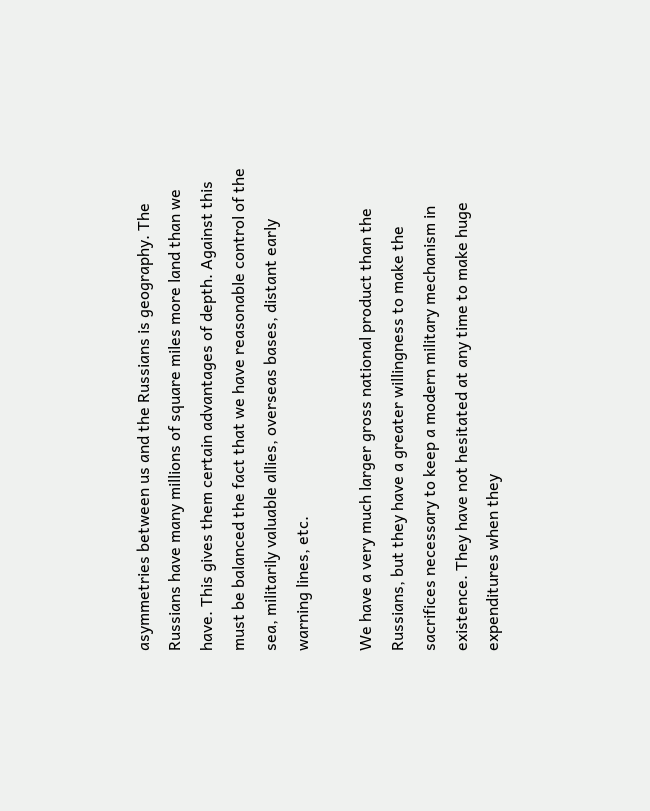asymmetries between us and the Russians is geography. The Russians have many millions of square miles more land than we have. This gives them certain advantages of depth. Against this must be balanced the fact that we have reasonable control of the sea, militarily valuable allies, overseas bases, distant early warning lines, etc.

We have a very much larger gross national product than the Russians, but they have a greater willingness to make the sacrifices necessary to keep a modern military mechanism in existence. They have not hesitated at any time to make huge expenditures when they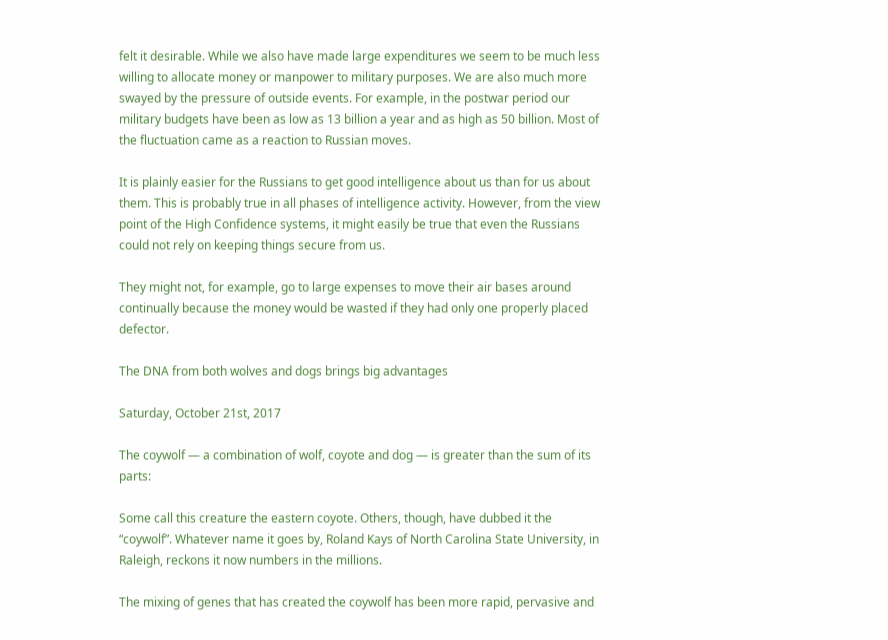felt it desirable. While we also have made large expenditures we seem to be much less willing to allocate money or manpower to military purposes. We are also much more swayed by the pressure of outside events. For example, in the postwar period our military budgets have been as low as 13 billion a year and as high as 50 billion. Most of the fluctuation came as a reaction to Russian moves.

It is plainly easier for the Russians to get good intelligence about us than for us about them. This is probably true in all phases of intelligence activity. However, from the view point of the High Confidence systems, it might easily be true that even the Russians could not rely on keeping things secure from us.

They might not, for example, go to large expenses to move their air bases around continually because the money would be wasted if they had only one properly placed defector.

The DNA from both wolves and dogs brings big advantages

Saturday, October 21st, 2017

The coywolf — a combination of wolf, coyote and dog — is greater than the sum of its parts:

Some call this creature the eastern coyote. Others, though, have dubbed it the “coywolf”. Whatever name it goes by, Roland Kays of North Carolina State University, in Raleigh, reckons it now numbers in the millions.

The mixing of genes that has created the coywolf has been more rapid, pervasive and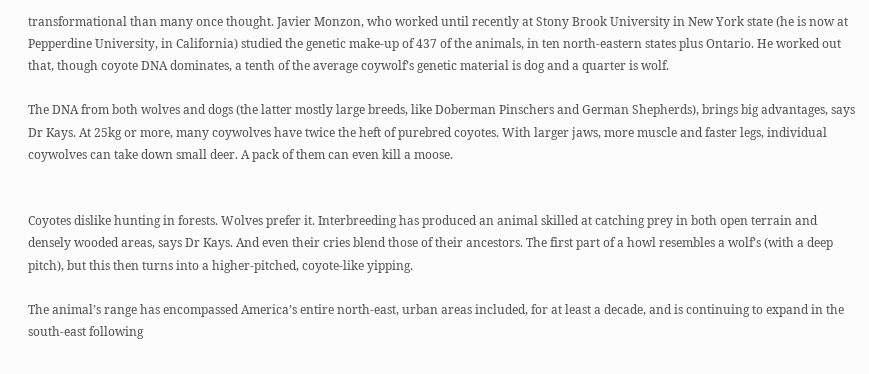transformational than many once thought. Javier Monzon, who worked until recently at Stony Brook University in New York state (he is now at Pepperdine University, in California) studied the genetic make-up of 437 of the animals, in ten north-eastern states plus Ontario. He worked out that, though coyote DNA dominates, a tenth of the average coywolf’s genetic material is dog and a quarter is wolf.

The DNA from both wolves and dogs (the latter mostly large breeds, like Doberman Pinschers and German Shepherds), brings big advantages, says Dr Kays. At 25kg or more, many coywolves have twice the heft of purebred coyotes. With larger jaws, more muscle and faster legs, individual coywolves can take down small deer. A pack of them can even kill a moose.


Coyotes dislike hunting in forests. Wolves prefer it. Interbreeding has produced an animal skilled at catching prey in both open terrain and densely wooded areas, says Dr Kays. And even their cries blend those of their ancestors. The first part of a howl resembles a wolf’s (with a deep pitch), but this then turns into a higher-pitched, coyote-like yipping.

The animal’s range has encompassed America’s entire north-east, urban areas included, for at least a decade, and is continuing to expand in the south-east following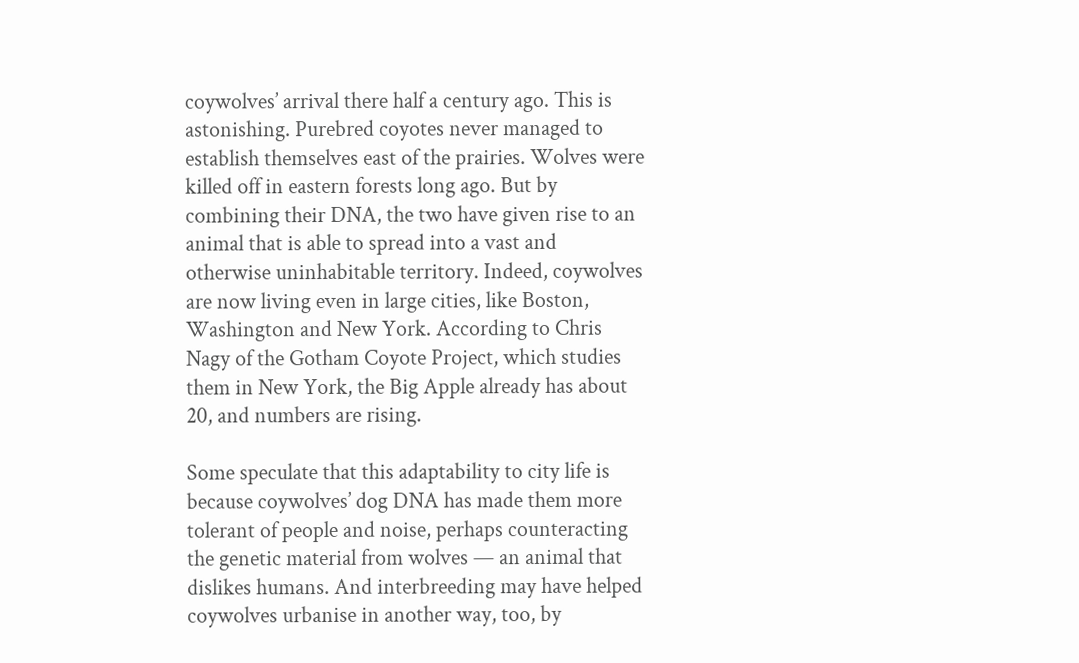coywolves’ arrival there half a century ago. This is astonishing. Purebred coyotes never managed to establish themselves east of the prairies. Wolves were killed off in eastern forests long ago. But by combining their DNA, the two have given rise to an animal that is able to spread into a vast and otherwise uninhabitable territory. Indeed, coywolves are now living even in large cities, like Boston, Washington and New York. According to Chris Nagy of the Gotham Coyote Project, which studies them in New York, the Big Apple already has about 20, and numbers are rising.

Some speculate that this adaptability to city life is because coywolves’ dog DNA has made them more tolerant of people and noise, perhaps counteracting the genetic material from wolves — an animal that dislikes humans. And interbreeding may have helped coywolves urbanise in another way, too, by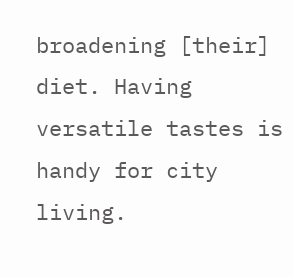broadening [their] diet. Having versatile tastes is handy for city living.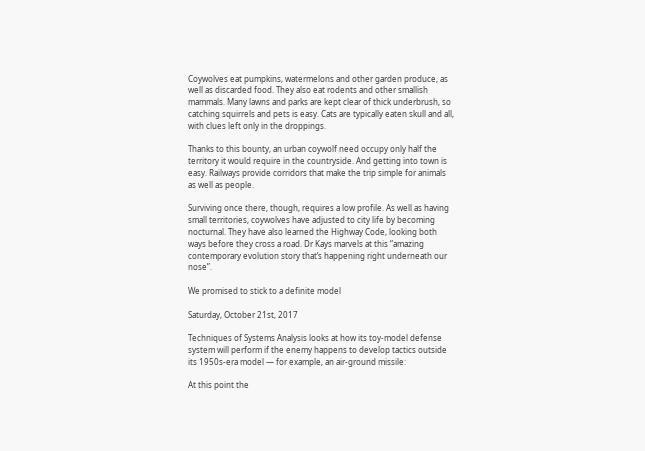Coywolves eat pumpkins, watermelons and other garden produce, as well as discarded food. They also eat rodents and other smallish mammals. Many lawns and parks are kept clear of thick underbrush, so catching squirrels and pets is easy. Cats are typically eaten skull and all, with clues left only in the droppings.

Thanks to this bounty, an urban coywolf need occupy only half the territory it would require in the countryside. And getting into town is easy. Railways provide corridors that make the trip simple for animals as well as people.

Surviving once there, though, requires a low profile. As well as having small territories, coywolves have adjusted to city life by becoming nocturnal. They have also learned the Highway Code, looking both ways before they cross a road. Dr Kays marvels at this “amazing contemporary evolution story that’s happening right underneath our nose”.

We promised to stick to a definite model

Saturday, October 21st, 2017

Techniques of Systems Analysis looks at how its toy-model defense system will perform if the enemy happens to develop tactics outside its 1950s-era model — for example, an air-ground missile:

At this point the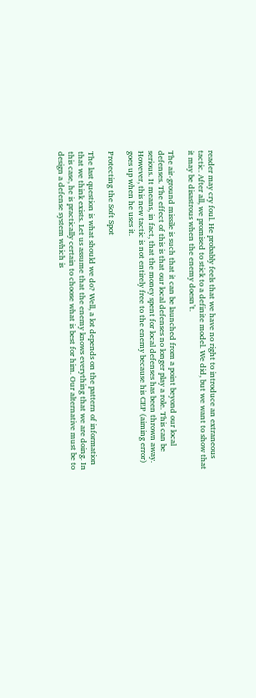reader may cry foul. He probably feels that we have no right to introduce an extraneous tactic. After all, we promised to stick to a definite model. We did, but we want to show that it may be disastrous when the enemy doesn’t.

The air-ground missile is such that it can be launched from a point beyond our local defenses. The effect of this is that our local defenses no longer play a role. This can be serious. It means, in fact, that the money spent for local defenses has been thrown away. However, this new tactic is not entirely free to the enemy because his CEP (aiming error) goes up when he uses it.

Protecting the Soft Spot

The last question is what should we do? Well, a lot depends on the pattern of information that we think exists. Let us assume that the enemy knows everything that we are doing. In this case, he is practically certain to choose what is best for him. Our alternative must be to design a defense system which is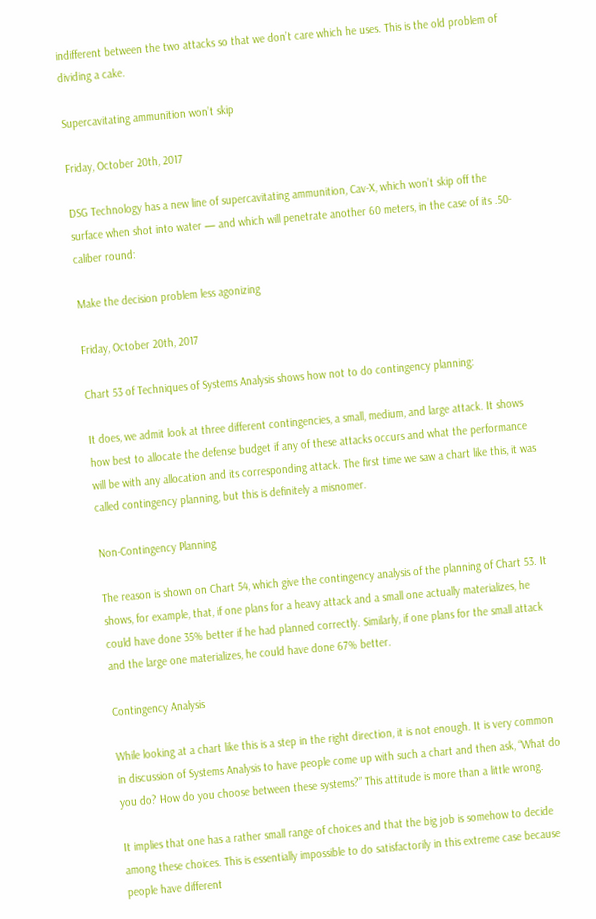indifferent between the two attacks so that we don’t care which he uses. This is the old problem of dividing a cake.

Supercavitating ammunition won’t skip

Friday, October 20th, 2017

DSG Technology has a new line of supercavitating ammunition, Cav-X, which won’t skip off the surface when shot into water — and which will penetrate another 60 meters, in the case of its .50-caliber round:

Make the decision problem less agonizing

Friday, October 20th, 2017

Chart 53 of Techniques of Systems Analysis shows how not to do contingency planning:

It does, we admit look at three different contingencies, a small, medium, and large attack. It shows how best to allocate the defense budget if any of these attacks occurs and what the performance will be with any allocation and its corresponding attack. The first time we saw a chart like this, it was called contingency planning, but this is definitely a misnomer.

Non-Contingency Planning

The reason is shown on Chart 54, which give the contingency analysis of the planning of Chart 53. It shows, for example, that, if one plans for a heavy attack and a small one actually materializes, he could have done 35% better if he had planned correctly. Similarly, if one plans for the small attack and the large one materializes, he could have done 67% better.

Contingency Analysis

While looking at a chart like this is a step in the right direction, it is not enough. It is very common in discussion of Systems Analysis to have people come up with such a chart and then ask, “What do you do? How do you choose between these systems?” This attitude is more than a little wrong.

It implies that one has a rather small range of choices and that the big job is somehow to decide among these choices. This is essentially impossible to do satisfactorily in this extreme case because people have different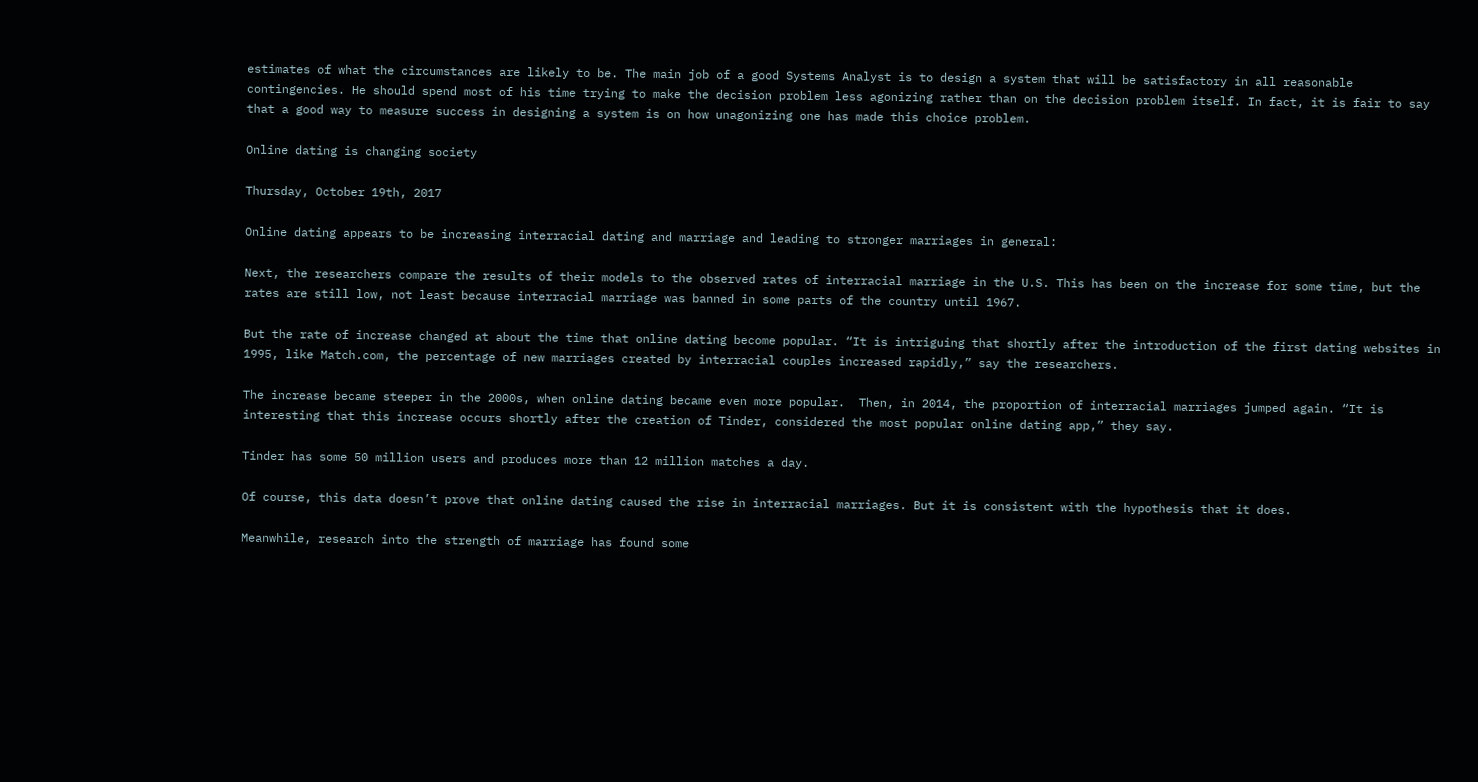estimates of what the circumstances are likely to be. The main job of a good Systems Analyst is to design a system that will be satisfactory in all reasonable contingencies. He should spend most of his time trying to make the decision problem less agonizing rather than on the decision problem itself. In fact, it is fair to say that a good way to measure success in designing a system is on how unagonizing one has made this choice problem.

Online dating is changing society

Thursday, October 19th, 2017

Online dating appears to be increasing interracial dating and marriage and leading to stronger marriages in general:

Next, the researchers compare the results of their models to the observed rates of interracial marriage in the U.S. This has been on the increase for some time, but the rates are still low, not least because interracial marriage was banned in some parts of the country until 1967.

But the rate of increase changed at about the time that online dating become popular. “It is intriguing that shortly after the introduction of the first dating websites in 1995, like Match.com, the percentage of new marriages created by interracial couples increased rapidly,” say the researchers.

The increase became steeper in the 2000s, when online dating became even more popular.  Then, in 2014, the proportion of interracial marriages jumped again. “It is interesting that this increase occurs shortly after the creation of Tinder, considered the most popular online dating app,” they say.

Tinder has some 50 million users and produces more than 12 million matches a day.

Of course, this data doesn’t prove that online dating caused the rise in interracial marriages. But it is consistent with the hypothesis that it does.

Meanwhile, research into the strength of marriage has found some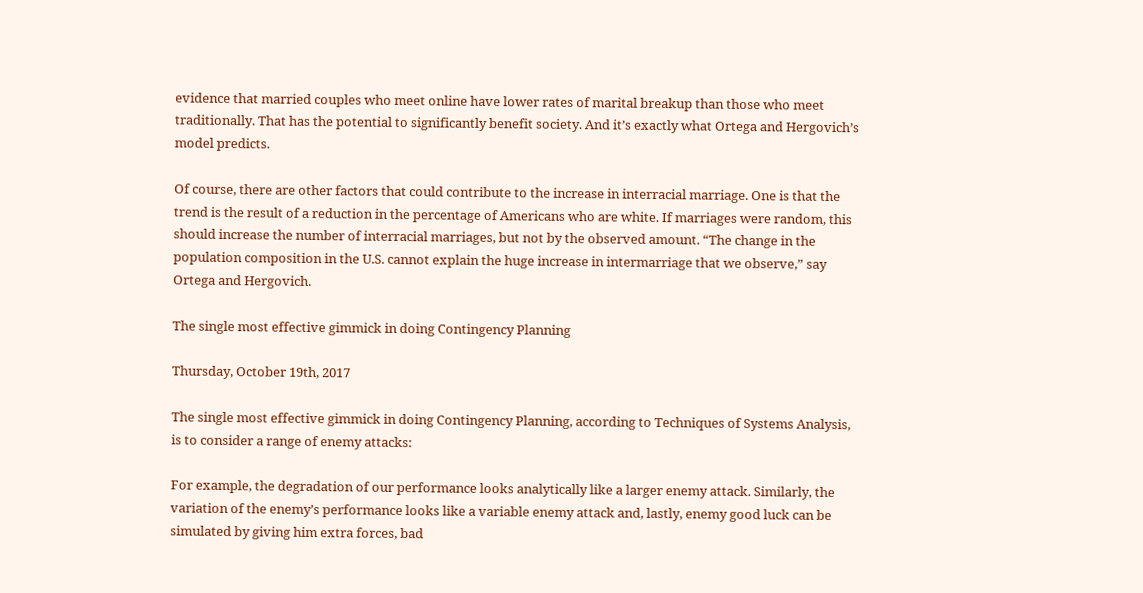evidence that married couples who meet online have lower rates of marital breakup than those who meet traditionally. That has the potential to significantly benefit society. And it’s exactly what Ortega and Hergovich’s model predicts.

Of course, there are other factors that could contribute to the increase in interracial marriage. One is that the trend is the result of a reduction in the percentage of Americans who are white. If marriages were random, this should increase the number of interracial marriages, but not by the observed amount. “The change in the population composition in the U.S. cannot explain the huge increase in intermarriage that we observe,” say Ortega and Hergovich.

The single most effective gimmick in doing Contingency Planning

Thursday, October 19th, 2017

The single most effective gimmick in doing Contingency Planning, according to Techniques of Systems Analysis, is to consider a range of enemy attacks:

For example, the degradation of our performance looks analytically like a larger enemy attack. Similarly, the variation of the enemy’s performance looks like a variable enemy attack and, lastly, enemy good luck can be simulated by giving him extra forces, bad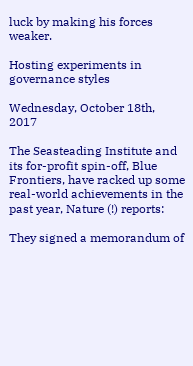luck by making his forces weaker.

Hosting experiments in governance styles

Wednesday, October 18th, 2017

The Seasteading Institute and its for-profit spin-off, Blue Frontiers, have racked up some real-world achievements in the past year, Nature (!) reports:

They signed a memorandum of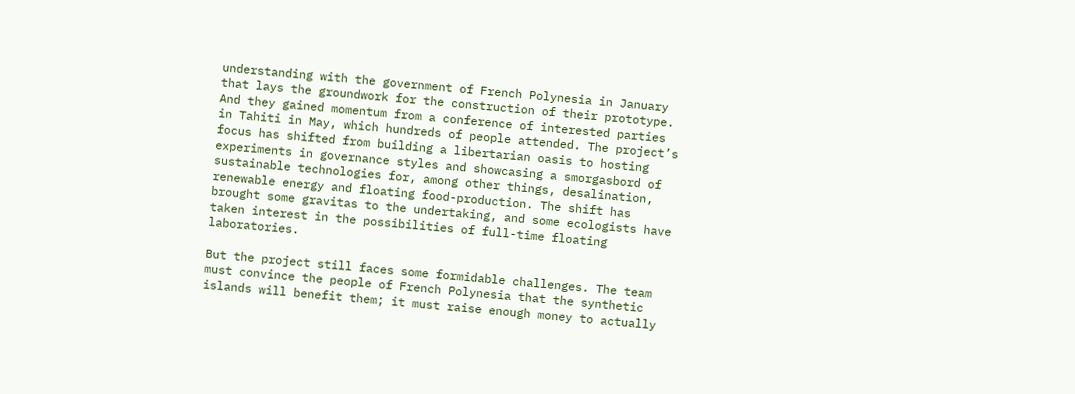understanding with the government of French Polynesia in January that lays the groundwork for the construction of their prototype. And they gained momentum from a conference of interested parties in Tahiti in May, which hundreds of people attended. The project’s focus has shifted from building a libertarian oasis to hosting experiments in governance styles and showcasing a smorgasbord of sustainable technologies for, among other things, desalination, renewable energy and floating food-production. The shift has brought some gravitas to the undertaking, and some ecologists have taken interest in the possibilities of full-time floating laboratories.

But the project still faces some formidable challenges. The team must convince the people of French Polynesia that the synthetic islands will benefit them; it must raise enough money to actually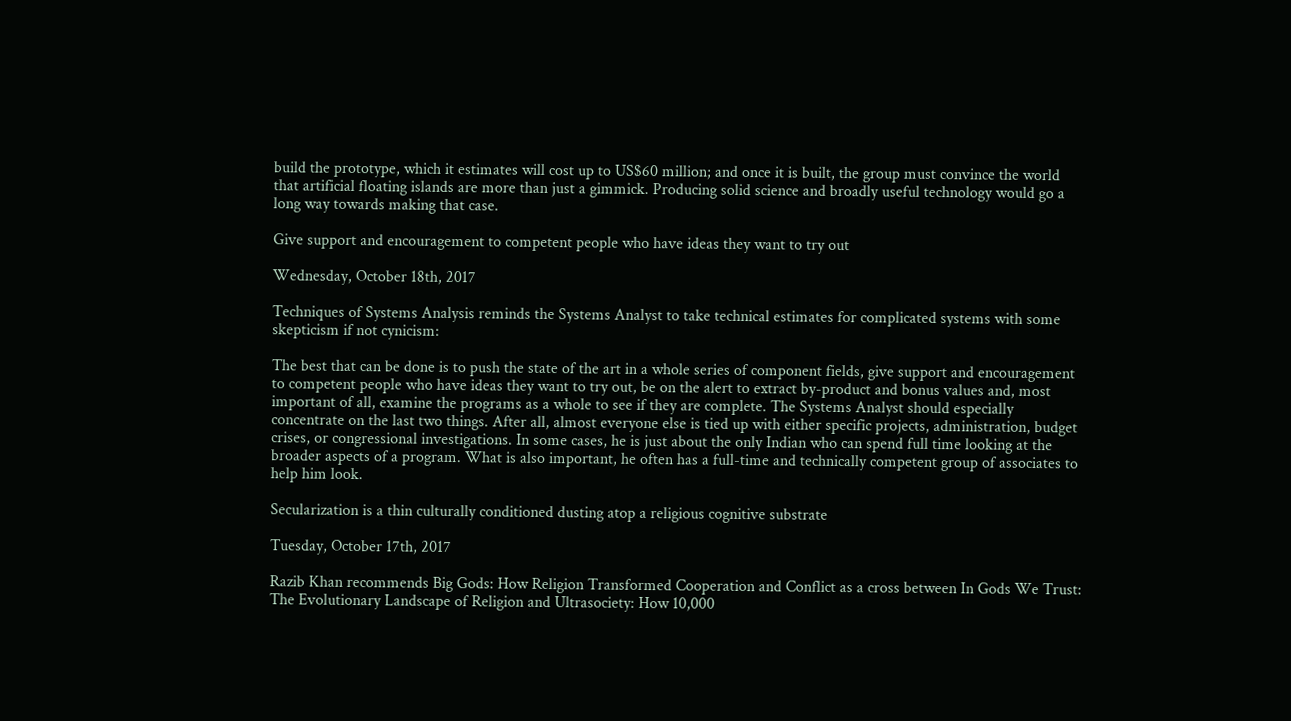build the prototype, which it estimates will cost up to US$60 million; and once it is built, the group must convince the world that artificial floating islands are more than just a gimmick. Producing solid science and broadly useful technology would go a long way towards making that case.

Give support and encouragement to competent people who have ideas they want to try out

Wednesday, October 18th, 2017

Techniques of Systems Analysis reminds the Systems Analyst to take technical estimates for complicated systems with some skepticism if not cynicism:

The best that can be done is to push the state of the art in a whole series of component fields, give support and encouragement to competent people who have ideas they want to try out, be on the alert to extract by-product and bonus values and, most important of all, examine the programs as a whole to see if they are complete. The Systems Analyst should especially concentrate on the last two things. After all, almost everyone else is tied up with either specific projects, administration, budget crises, or congressional investigations. In some cases, he is just about the only Indian who can spend full time looking at the broader aspects of a program. What is also important, he often has a full-time and technically competent group of associates to help him look.

Secularization is a thin culturally conditioned dusting atop a religious cognitive substrate

Tuesday, October 17th, 2017

Razib Khan recommends Big Gods: How Religion Transformed Cooperation and Conflict as a cross between In Gods We Trust: The Evolutionary Landscape of Religion and Ultrasociety: How 10,000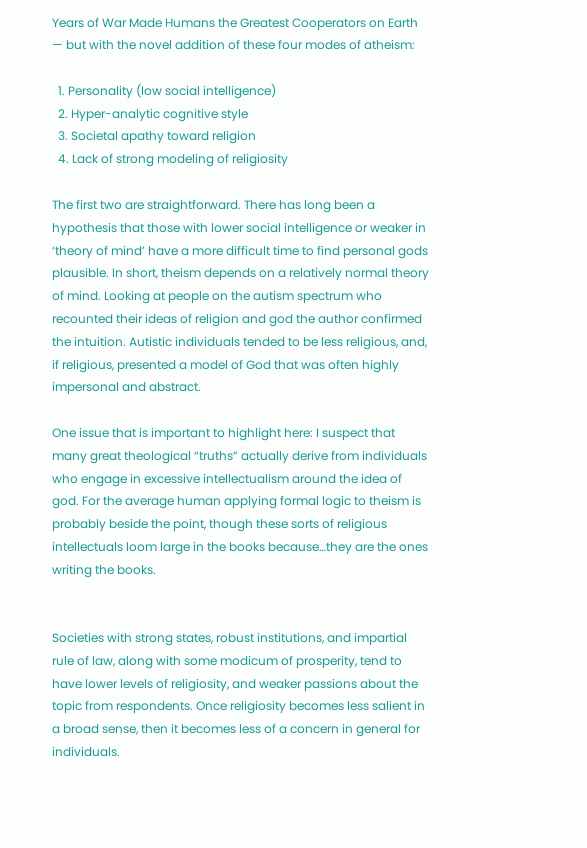Years of War Made Humans the Greatest Cooperators on Earth — but with the novel addition of these four modes of atheism:

  1. Personality (low social intelligence)
  2. Hyper-analytic cognitive style
  3. Societal apathy toward religion
  4. Lack of strong modeling of religiosity

The first two are straightforward. There has long been a hypothesis that those with lower social intelligence or weaker in ‘theory of mind’ have a more difficult time to find personal gods plausible. In short, theism depends on a relatively normal theory of mind. Looking at people on the autism spectrum who recounted their ideas of religion and god the author confirmed the intuition. Autistic individuals tended to be less religious, and, if religious, presented a model of God that was often highly impersonal and abstract.

One issue that is important to highlight here: I suspect that many great theological “truths” actually derive from individuals who engage in excessive intellectualism around the idea of god. For the average human applying formal logic to theism is probably beside the point, though these sorts of religious intellectuals loom large in the books because…they are the ones writing the books.


Societies with strong states, robust institutions, and impartial rule of law, along with some modicum of prosperity, tend to have lower levels of religiosity, and weaker passions about the topic from respondents. Once religiosity becomes less salient in a broad sense, then it becomes less of a concern in general for individuals.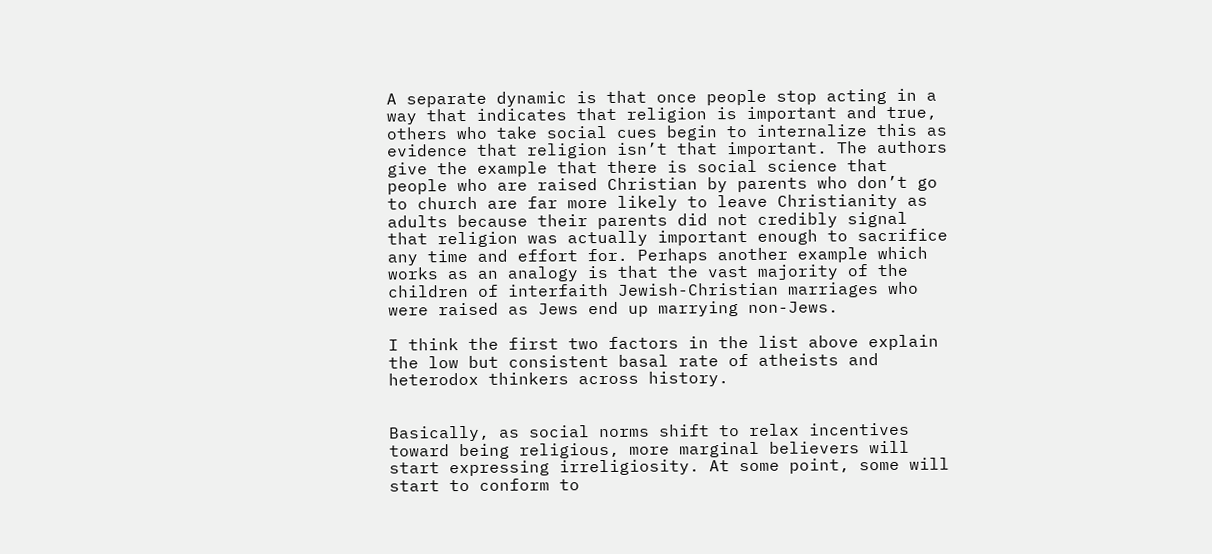A separate dynamic is that once people stop acting in a way that indicates that religion is important and true, others who take social cues begin to internalize this as evidence that religion isn’t that important. The authors give the example that there is social science that people who are raised Christian by parents who don’t go to church are far more likely to leave Christianity as adults because their parents did not credibly signal that religion was actually important enough to sacrifice any time and effort for. Perhaps another example which works as an analogy is that the vast majority of the children of interfaith Jewish-Christian marriages who were raised as Jews end up marrying non-Jews.

I think the first two factors in the list above explain the low but consistent basal rate of atheists and heterodox thinkers across history.


Basically, as social norms shift to relax incentives toward being religious, more marginal believers will start expressing irreligiosity. At some point, some will start to conform to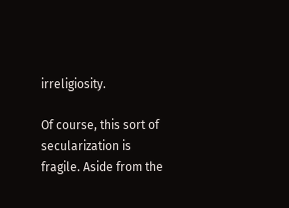irreligiosity.

Of course, this sort of secularization is fragile. Aside from the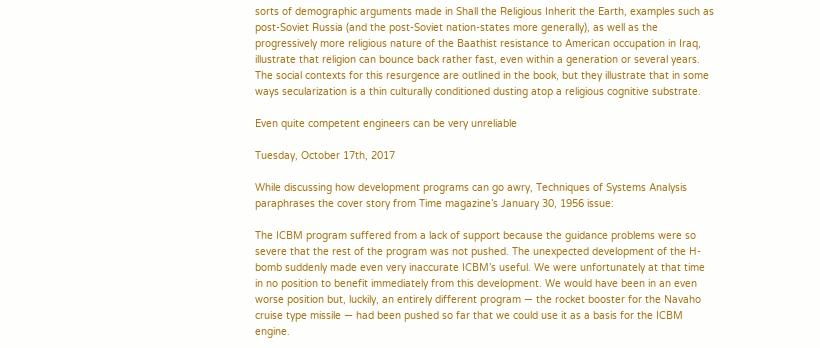sorts of demographic arguments made in Shall the Religious Inherit the Earth, examples such as post-Soviet Russia (and the post-Soviet nation-states more generally), as well as the progressively more religious nature of the Baathist resistance to American occupation in Iraq, illustrate that religion can bounce back rather fast, even within a generation or several years. The social contexts for this resurgence are outlined in the book, but they illustrate that in some ways secularization is a thin culturally conditioned dusting atop a religious cognitive substrate.

Even quite competent engineers can be very unreliable

Tuesday, October 17th, 2017

While discussing how development programs can go awry, Techniques of Systems Analysis paraphrases the cover story from Time magazine’s January 30, 1956 issue:

The ICBM program suffered from a lack of support because the guidance problems were so severe that the rest of the program was not pushed. The unexpected development of the H-bomb suddenly made even very inaccurate ICBM’s useful. We were unfortunately at that time in no position to benefit immediately from this development. We would have been in an even worse position but, luckily, an entirely different program — the rocket booster for the Navaho cruise type missile — had been pushed so far that we could use it as a basis for the ICBM engine.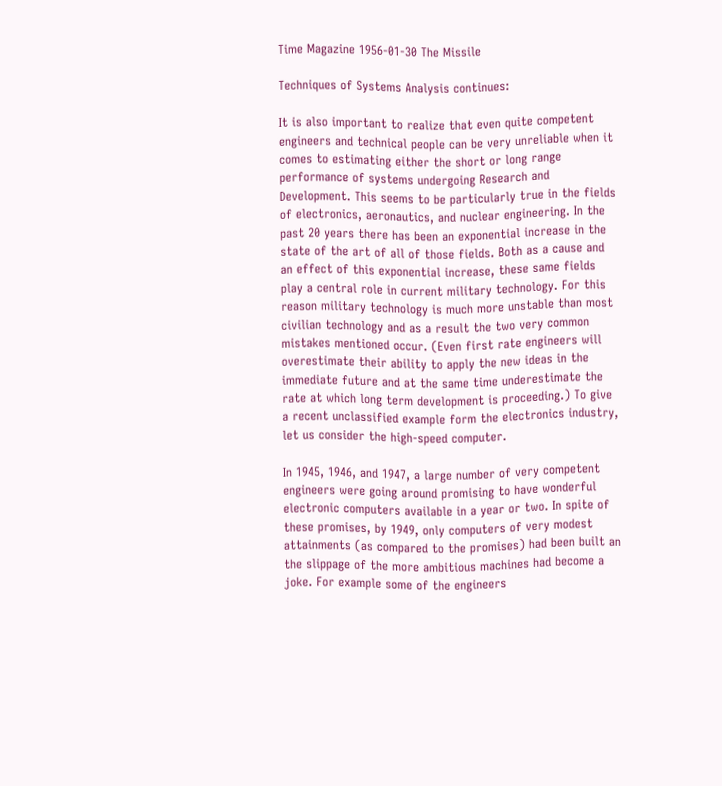Time Magazine 1956-01-30 The Missile

Techniques of Systems Analysis continues:

It is also important to realize that even quite competent engineers and technical people can be very unreliable when it comes to estimating either the short or long range performance of systems undergoing Research and Development. This seems to be particularly true in the fields of electronics, aeronautics, and nuclear engineering. In the past 20 years there has been an exponential increase in the state of the art of all of those fields. Both as a cause and an effect of this exponential increase, these same fields play a central role in current military technology. For this reason military technology is much more unstable than most civilian technology and as a result the two very common mistakes mentioned occur. (Even first rate engineers will overestimate their ability to apply the new ideas in the immediate future and at the same time underestimate the rate at which long term development is proceeding.) To give a recent unclassified example form the electronics industry, let us consider the high-speed computer.

In 1945, 1946, and 1947, a large number of very competent engineers were going around promising to have wonderful electronic computers available in a year or two. In spite of these promises, by 1949, only computers of very modest attainments (as compared to the promises) had been built an the slippage of the more ambitious machines had become a joke. For example some of the engineers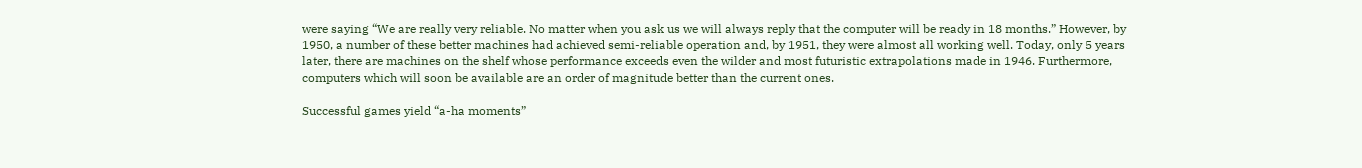were saying “We are really very reliable. No matter when you ask us we will always reply that the computer will be ready in 18 months.” However, by 1950, a number of these better machines had achieved semi-reliable operation and, by 1951, they were almost all working well. Today, only 5 years later, there are machines on the shelf whose performance exceeds even the wilder and most futuristic extrapolations made in 1946. Furthermore, computers which will soon be available are an order of magnitude better than the current ones.

Successful games yield “a-ha moments”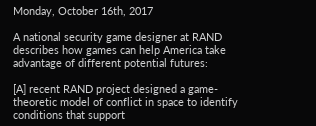Monday, October 16th, 2017

A national security game designer at RAND describes how games can help America take advantage of different potential futures:

[A] recent RAND project designed a game-theoretic model of conflict in space to identify conditions that support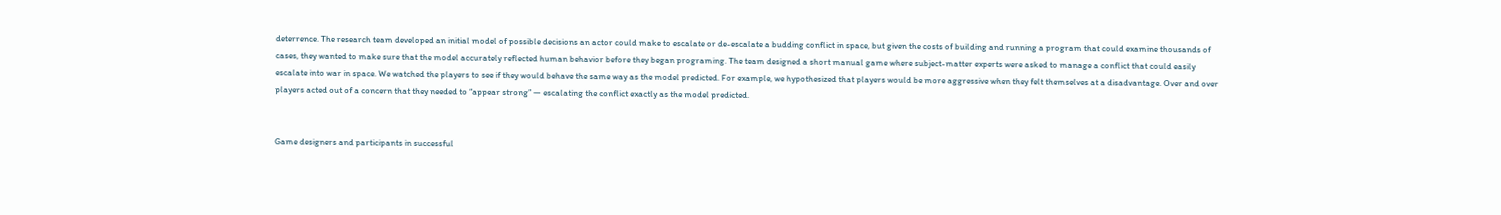deterrence. The research team developed an initial model of possible decisions an actor could make to escalate or de-escalate a budding conflict in space, but given the costs of building and running a program that could examine thousands of cases, they wanted to make sure that the model accurately reflected human behavior before they began programing. The team designed a short manual game where subject-matter experts were asked to manage a conflict that could easily escalate into war in space. We watched the players to see if they would behave the same way as the model predicted. For example, we hypothesized that players would be more aggressive when they felt themselves at a disadvantage. Over and over players acted out of a concern that they needed to “appear strong” — escalating the conflict exactly as the model predicted.


Game designers and participants in successful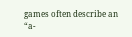games often describe an “a-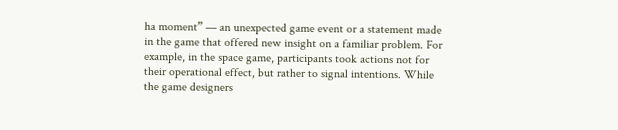ha moment” — an unexpected game event or a statement made in the game that offered new insight on a familiar problem. For example, in the space game, participants took actions not for their operational effect, but rather to signal intentions. While the game designers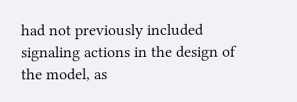had not previously included signaling actions in the design of the model, as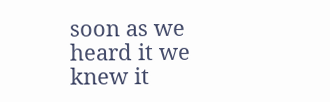soon as we heard it we knew it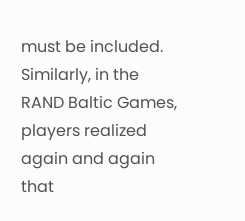must be included. Similarly, in the RAND Baltic Games, players realized again and again that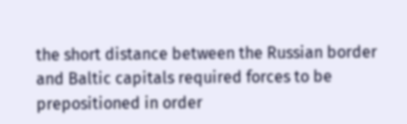the short distance between the Russian border and Baltic capitals required forces to be prepositioned in order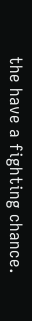the have a fighting chance.